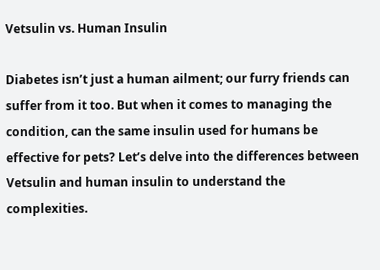Vetsulin vs. Human Insulin

Diabetes isn’t just a human ailment; our furry friends can suffer from it too. But when it comes to managing the condition, can the same insulin used for humans be effective for pets? Let’s delve into the differences between Vetsulin and human insulin to understand the complexities.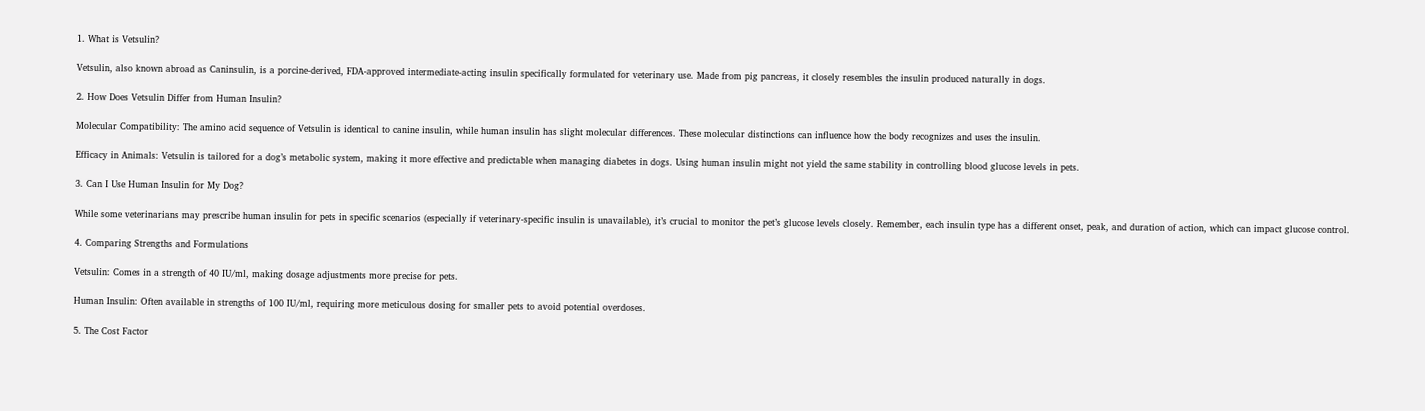1. What is Vetsulin?

Vetsulin, also known abroad as Caninsulin, is a porcine-derived, FDA-approved intermediate-acting insulin specifically formulated for veterinary use. Made from pig pancreas, it closely resembles the insulin produced naturally in dogs.

2. How Does Vetsulin Differ from Human Insulin?

Molecular Compatibility: The amino acid sequence of Vetsulin is identical to canine insulin, while human insulin has slight molecular differences. These molecular distinctions can influence how the body recognizes and uses the insulin.

Efficacy in Animals: Vetsulin is tailored for a dog’s metabolic system, making it more effective and predictable when managing diabetes in dogs. Using human insulin might not yield the same stability in controlling blood glucose levels in pets.

3. Can I Use Human Insulin for My Dog?

While some veterinarians may prescribe human insulin for pets in specific scenarios (especially if veterinary-specific insulin is unavailable), it’s crucial to monitor the pet’s glucose levels closely. Remember, each insulin type has a different onset, peak, and duration of action, which can impact glucose control.

4. Comparing Strengths and Formulations

Vetsulin: Comes in a strength of 40 IU/ml, making dosage adjustments more precise for pets.

Human Insulin: Often available in strengths of 100 IU/ml, requiring more meticulous dosing for smaller pets to avoid potential overdoses.

5. The Cost Factor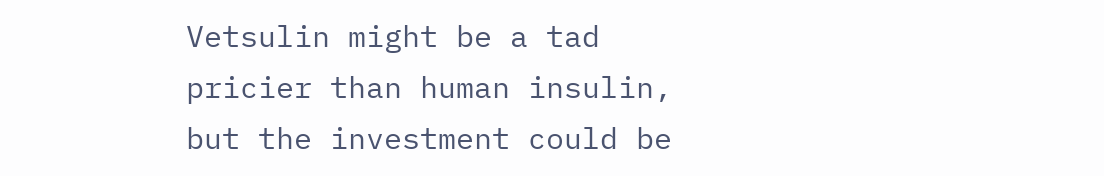Vetsulin might be a tad pricier than human insulin, but the investment could be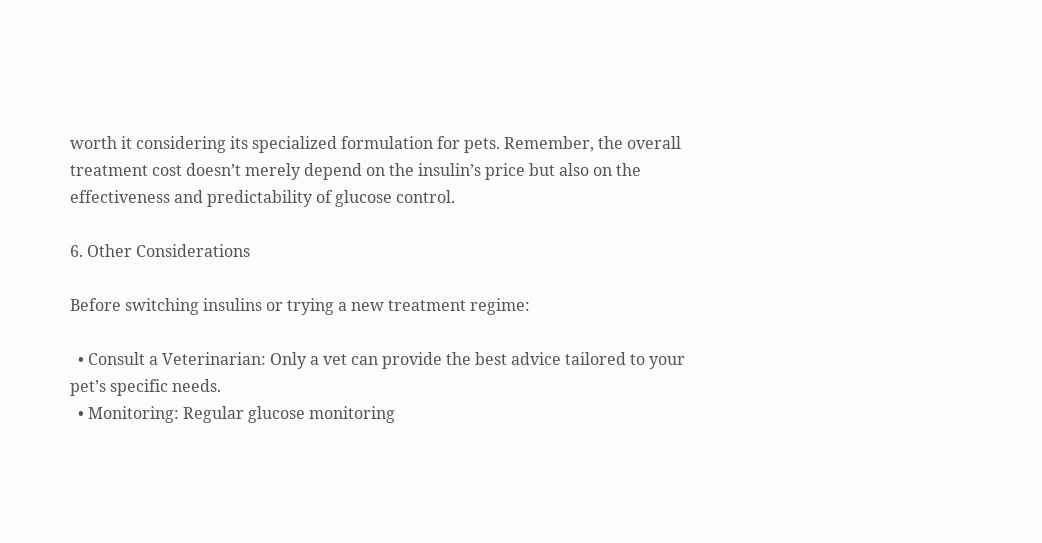worth it considering its specialized formulation for pets. Remember, the overall treatment cost doesn’t merely depend on the insulin’s price but also on the effectiveness and predictability of glucose control.

6. Other Considerations

Before switching insulins or trying a new treatment regime:

  • Consult a Veterinarian: Only a vet can provide the best advice tailored to your pet’s specific needs.
  • Monitoring: Regular glucose monitoring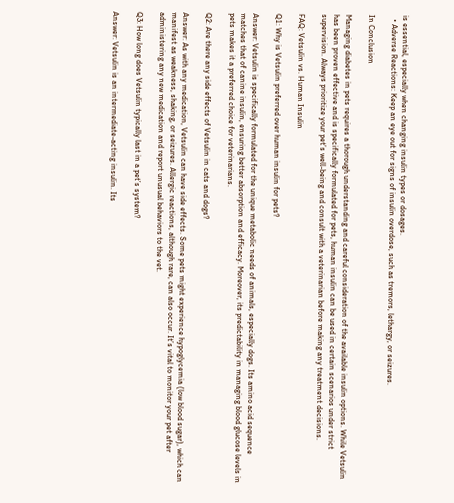is essential, especially when changing insulin types or dosages.
  • Adverse Reactions: Keep an eye out for signs of insulin overdose, such as tremors, lethargy, or seizures.

In Conclusion

Managing diabetes in pets requires a thorough understanding and careful consideration of the available insulin options. While Vetsulin has been proven effective and is specifically formulated for pets, human insulin can be used in certain scenarios under strict supervision. Always prioritize your pet’s well-being and consult with a veterinarian before making any treatment decisions.

FAQ: Vetsulin vs. Human Insulin

Q1: Why is Vetsulin preferred over human insulin for pets?

Answer: Vetsulin is specifically formulated for the unique metabolic needs of animals, especially dogs. Its amino acid sequence matches that of canine insulin, ensuring better absorption and efficacy. Moreover, its predictability in managing blood glucose levels in pets makes it a preferred choice for veterinarians.

Q2: Are there any side effects of Vetsulin in cats and dogs?

Answer: As with any medication, Vetsulin can have side effects. Some pets might experience hypoglycemia (low blood sugar), which can manifest as weakness, shaking, or seizures. Allergic reactions, although rare, can also occur. It’s vital to monitor your pet after administering any new medication and report unusual behaviors to the vet.

Q3: How long does Vetsulin typically last in a pet’s system?

Answer: Vetsulin is an intermediate-acting insulin. Its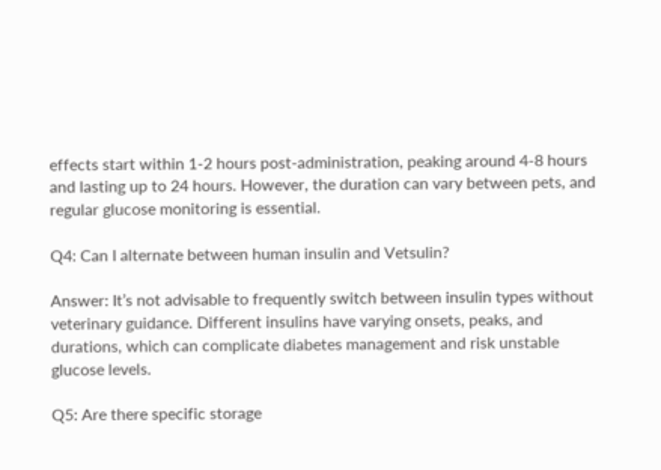effects start within 1-2 hours post-administration, peaking around 4-8 hours and lasting up to 24 hours. However, the duration can vary between pets, and regular glucose monitoring is essential.

Q4: Can I alternate between human insulin and Vetsulin?

Answer: It’s not advisable to frequently switch between insulin types without veterinary guidance. Different insulins have varying onsets, peaks, and durations, which can complicate diabetes management and risk unstable glucose levels.

Q5: Are there specific storage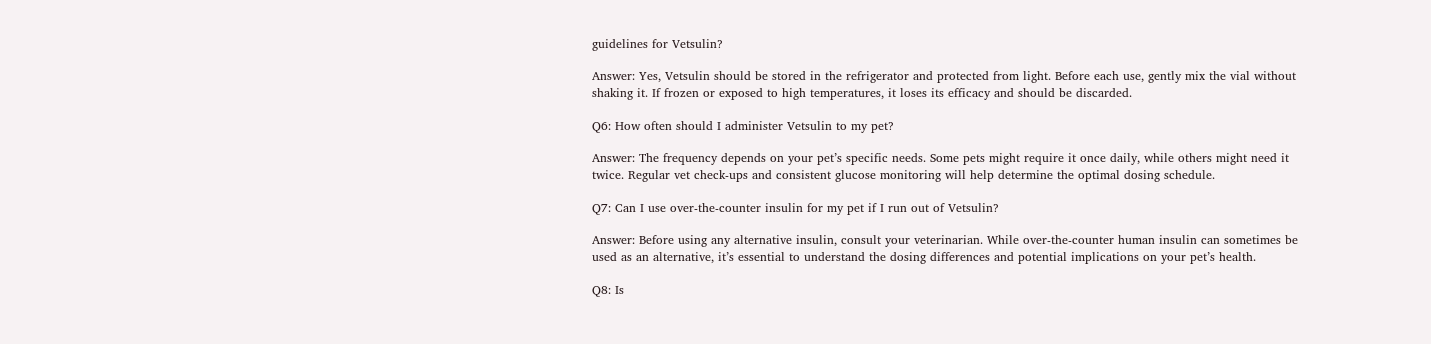guidelines for Vetsulin?

Answer: Yes, Vetsulin should be stored in the refrigerator and protected from light. Before each use, gently mix the vial without shaking it. If frozen or exposed to high temperatures, it loses its efficacy and should be discarded.

Q6: How often should I administer Vetsulin to my pet?

Answer: The frequency depends on your pet’s specific needs. Some pets might require it once daily, while others might need it twice. Regular vet check-ups and consistent glucose monitoring will help determine the optimal dosing schedule.

Q7: Can I use over-the-counter insulin for my pet if I run out of Vetsulin?

Answer: Before using any alternative insulin, consult your veterinarian. While over-the-counter human insulin can sometimes be used as an alternative, it’s essential to understand the dosing differences and potential implications on your pet’s health.

Q8: Is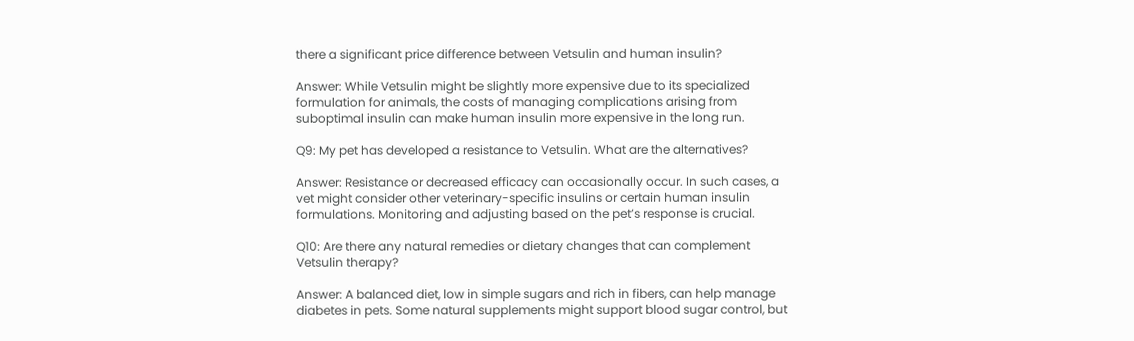there a significant price difference between Vetsulin and human insulin?

Answer: While Vetsulin might be slightly more expensive due to its specialized formulation for animals, the costs of managing complications arising from suboptimal insulin can make human insulin more expensive in the long run.

Q9: My pet has developed a resistance to Vetsulin. What are the alternatives?

Answer: Resistance or decreased efficacy can occasionally occur. In such cases, a vet might consider other veterinary-specific insulins or certain human insulin formulations. Monitoring and adjusting based on the pet’s response is crucial.

Q10: Are there any natural remedies or dietary changes that can complement Vetsulin therapy?

Answer: A balanced diet, low in simple sugars and rich in fibers, can help manage diabetes in pets. Some natural supplements might support blood sugar control, but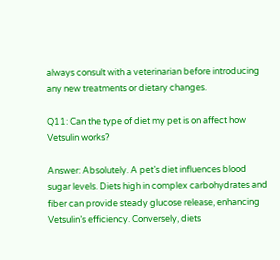always consult with a veterinarian before introducing any new treatments or dietary changes.

Q11: Can the type of diet my pet is on affect how Vetsulin works?

Answer: Absolutely. A pet’s diet influences blood sugar levels. Diets high in complex carbohydrates and fiber can provide steady glucose release, enhancing Vetsulin’s efficiency. Conversely, diets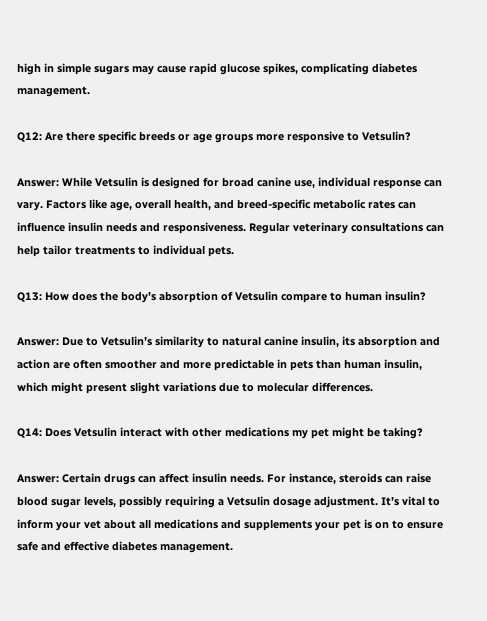high in simple sugars may cause rapid glucose spikes, complicating diabetes management.

Q12: Are there specific breeds or age groups more responsive to Vetsulin?

Answer: While Vetsulin is designed for broad canine use, individual response can vary. Factors like age, overall health, and breed-specific metabolic rates can influence insulin needs and responsiveness. Regular veterinary consultations can help tailor treatments to individual pets.

Q13: How does the body’s absorption of Vetsulin compare to human insulin?

Answer: Due to Vetsulin’s similarity to natural canine insulin, its absorption and action are often smoother and more predictable in pets than human insulin, which might present slight variations due to molecular differences.

Q14: Does Vetsulin interact with other medications my pet might be taking?

Answer: Certain drugs can affect insulin needs. For instance, steroids can raise blood sugar levels, possibly requiring a Vetsulin dosage adjustment. It’s vital to inform your vet about all medications and supplements your pet is on to ensure safe and effective diabetes management.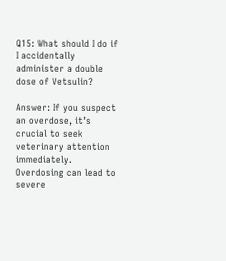Q15: What should I do if I accidentally administer a double dose of Vetsulin?

Answer: If you suspect an overdose, it’s crucial to seek veterinary attention immediately. Overdosing can lead to severe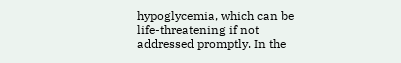hypoglycemia, which can be life-threatening if not addressed promptly. In the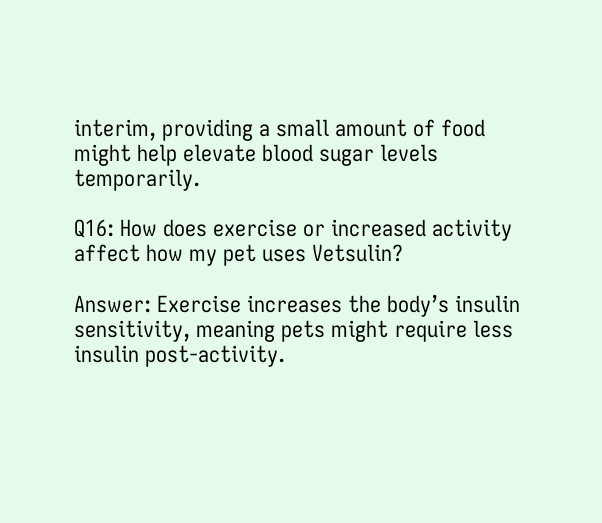interim, providing a small amount of food might help elevate blood sugar levels temporarily.

Q16: How does exercise or increased activity affect how my pet uses Vetsulin?

Answer: Exercise increases the body’s insulin sensitivity, meaning pets might require less insulin post-activity.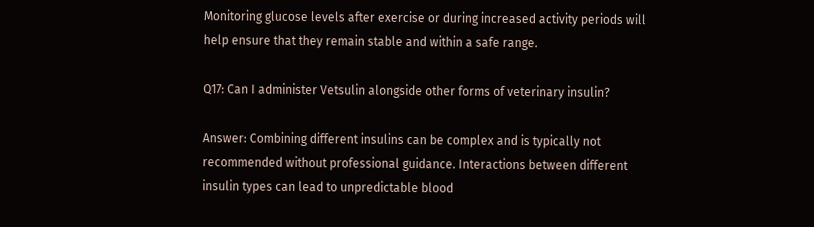Monitoring glucose levels after exercise or during increased activity periods will help ensure that they remain stable and within a safe range.

Q17: Can I administer Vetsulin alongside other forms of veterinary insulin?

Answer: Combining different insulins can be complex and is typically not recommended without professional guidance. Interactions between different insulin types can lead to unpredictable blood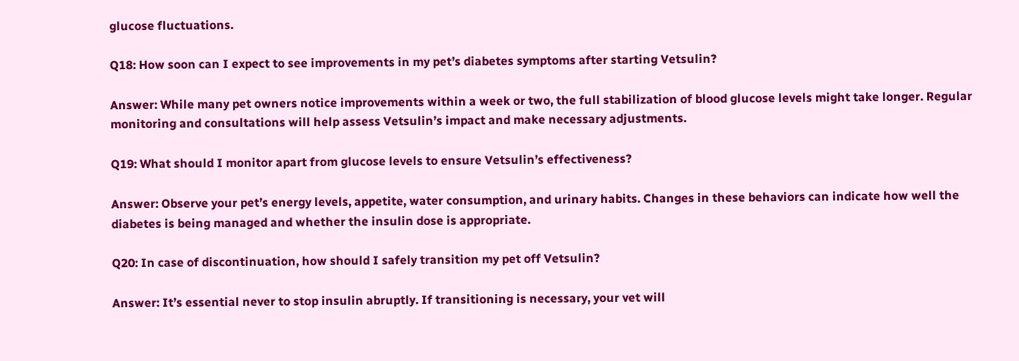glucose fluctuations.

Q18: How soon can I expect to see improvements in my pet’s diabetes symptoms after starting Vetsulin?

Answer: While many pet owners notice improvements within a week or two, the full stabilization of blood glucose levels might take longer. Regular monitoring and consultations will help assess Vetsulin’s impact and make necessary adjustments.

Q19: What should I monitor apart from glucose levels to ensure Vetsulin’s effectiveness?

Answer: Observe your pet’s energy levels, appetite, water consumption, and urinary habits. Changes in these behaviors can indicate how well the diabetes is being managed and whether the insulin dose is appropriate.

Q20: In case of discontinuation, how should I safely transition my pet off Vetsulin?

Answer: It’s essential never to stop insulin abruptly. If transitioning is necessary, your vet will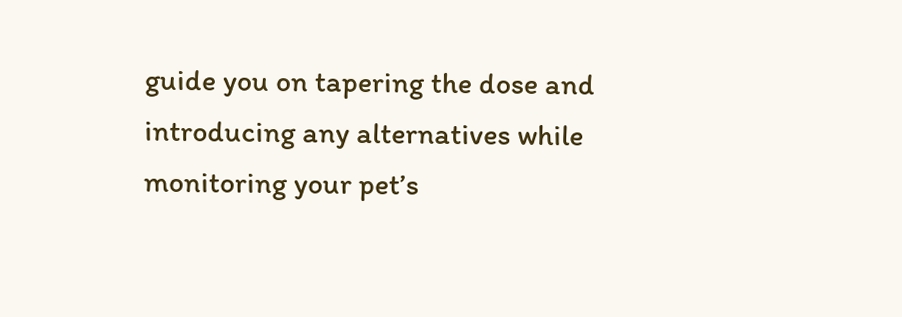guide you on tapering the dose and introducing any alternatives while monitoring your pet’s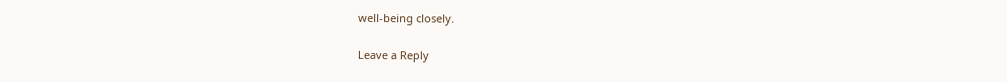well-being closely.

Leave a Reply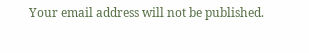Your email address will not be published.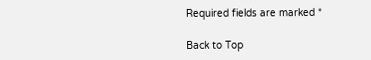Required fields are marked *

Back to Top